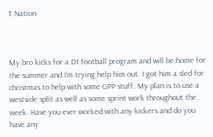T Nation



My bro kicks for a D1 football program and will be home for the summer and I’m trying help him out. I got him a sled for christmas to help with some GPP stuff. My plan is to use a westside split as well as some sprint work throughout the week. Have you ever worked with any kickers and do you have any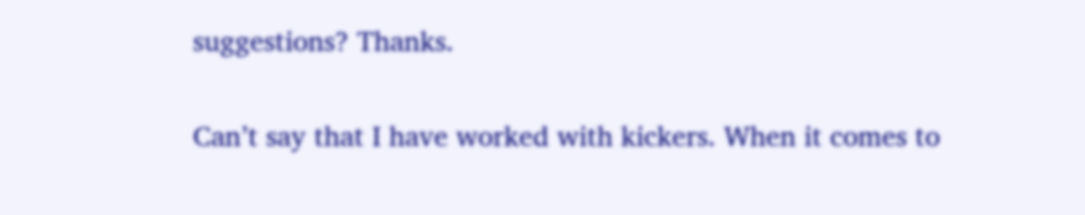suggestions? Thanks.

Can’t say that I have worked with kickers. When it comes to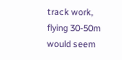track work, flying 30-50m would seem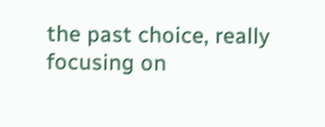the past choice, really focusing on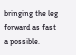bringing the leg forward as fast a possible.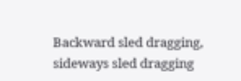Backward sled dragging, sideways sled dragging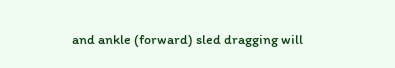and ankle (forward) sled dragging will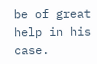be of great help in his case.